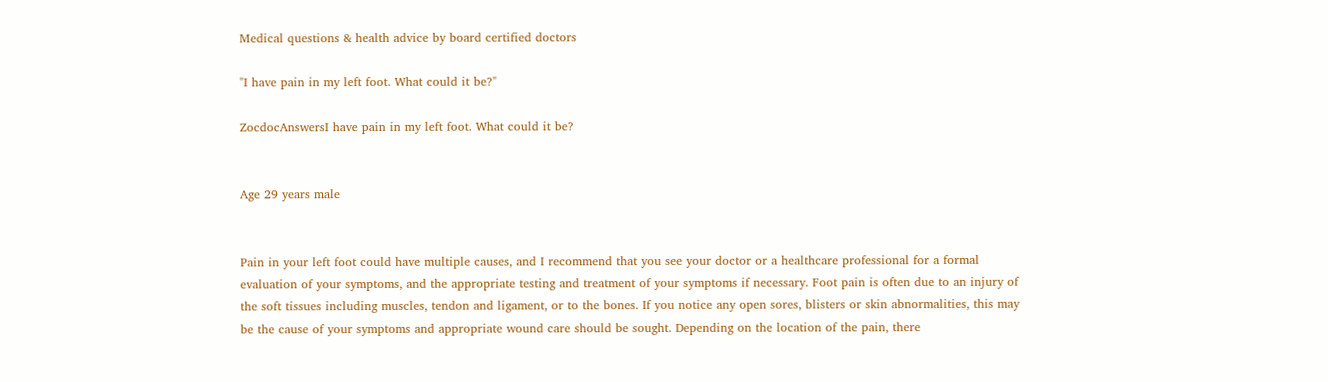Medical questions & health advice by board certified doctors

"I have pain in my left foot. What could it be?"

ZocdocAnswersI have pain in my left foot. What could it be?


Age 29 years male


Pain in your left foot could have multiple causes, and I recommend that you see your doctor or a healthcare professional for a formal evaluation of your symptoms, and the appropriate testing and treatment of your symptoms if necessary. Foot pain is often due to an injury of the soft tissues including muscles, tendon and ligament, or to the bones. If you notice any open sores, blisters or skin abnormalities, this may be the cause of your symptoms and appropriate wound care should be sought. Depending on the location of the pain, there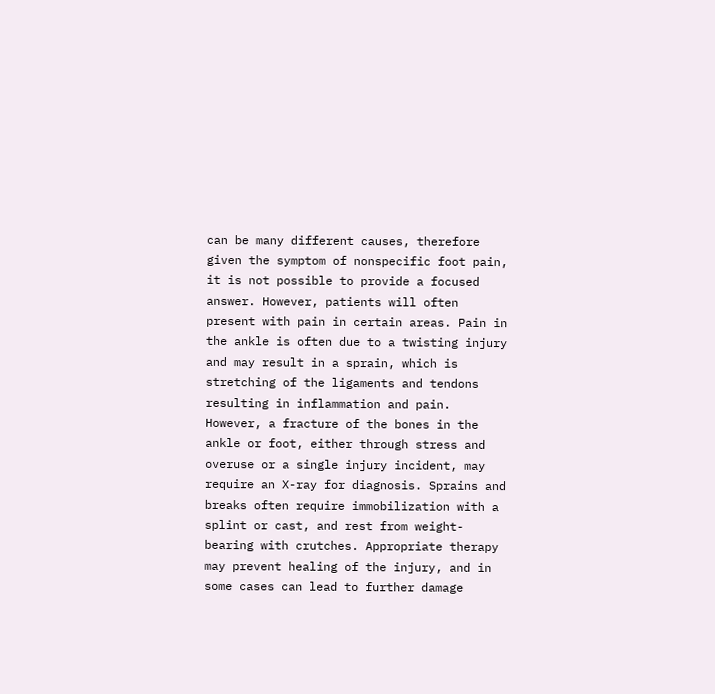can be many different causes, therefore given the symptom of nonspecific foot pain, it is not possible to provide a focused answer. However, patients will often present with pain in certain areas. Pain in the ankle is often due to a twisting injury and may result in a sprain, which is stretching of the ligaments and tendons resulting in inflammation and pain. However, a fracture of the bones in the ankle or foot, either through stress and overuse or a single injury incident, may require an X-ray for diagnosis. Sprains and breaks often require immobilization with a splint or cast, and rest from weight-bearing with crutches. Appropriate therapy may prevent healing of the injury, and in some cases can lead to further damage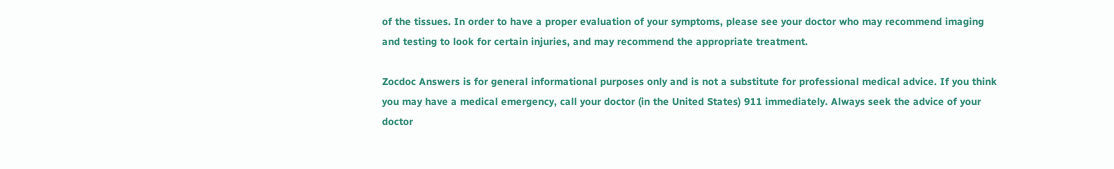of the tissues. In order to have a proper evaluation of your symptoms, please see your doctor who may recommend imaging and testing to look for certain injuries, and may recommend the appropriate treatment.

Zocdoc Answers is for general informational purposes only and is not a substitute for professional medical advice. If you think you may have a medical emergency, call your doctor (in the United States) 911 immediately. Always seek the advice of your doctor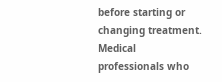before starting or changing treatment. Medical professionals who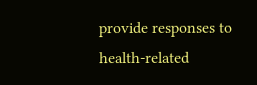provide responses to health-related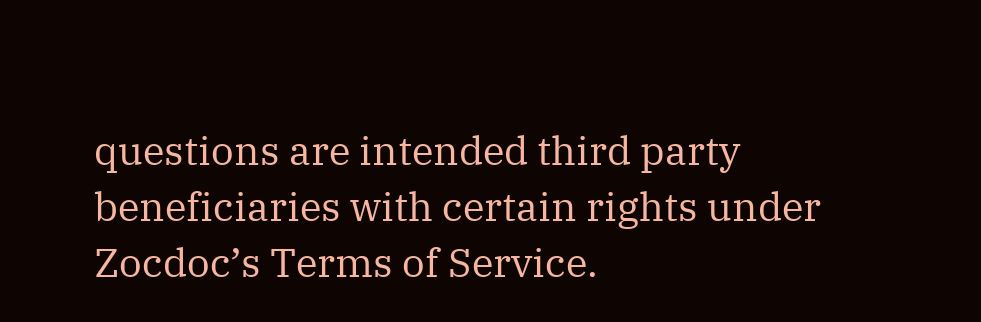questions are intended third party beneficiaries with certain rights under Zocdoc’s Terms of Service.